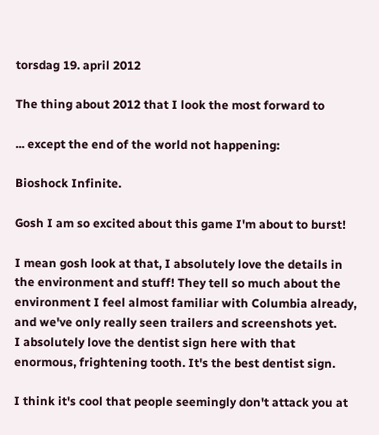torsdag 19. april 2012

The thing about 2012 that I look the most forward to

... except the end of the world not happening:

Bioshock Infinite.

Gosh I am so excited about this game I'm about to burst!

I mean gosh look at that, I absolutely love the details in the environment and stuff! They tell so much about the environment I feel almost familiar with Columbia already, and we've only really seen trailers and screenshots yet.
I absolutely love the dentist sign here with that enormous, frightening tooth. It's the best dentist sign.

I think it's cool that people seemingly don't attack you at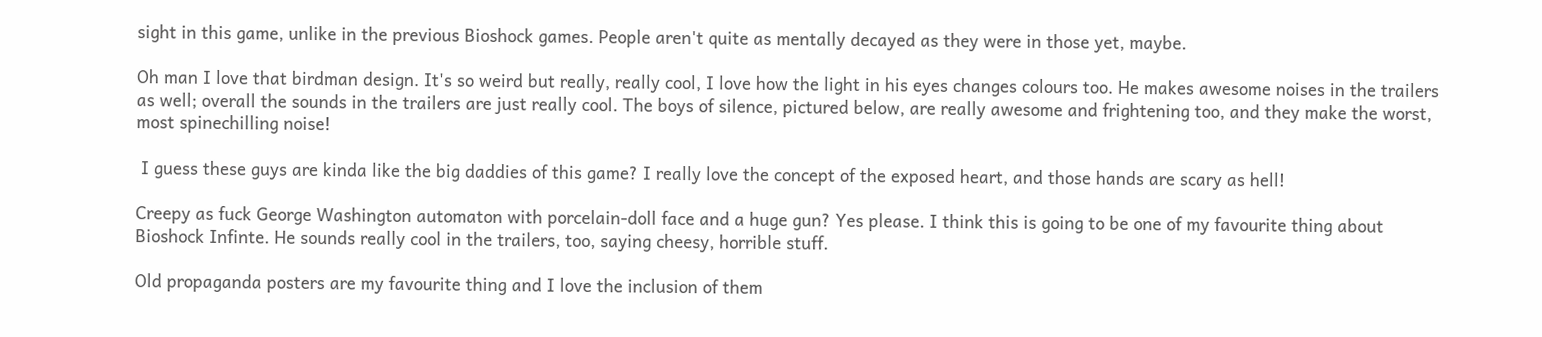sight in this game, unlike in the previous Bioshock games. People aren't quite as mentally decayed as they were in those yet, maybe.

Oh man I love that birdman design. It's so weird but really, really cool, I love how the light in his eyes changes colours too. He makes awesome noises in the trailers as well; overall the sounds in the trailers are just really cool. The boys of silence, pictured below, are really awesome and frightening too, and they make the worst, most spinechilling noise!

 I guess these guys are kinda like the big daddies of this game? I really love the concept of the exposed heart, and those hands are scary as hell!

Creepy as fuck George Washington automaton with porcelain-doll face and a huge gun? Yes please. I think this is going to be one of my favourite thing about Bioshock Infinte. He sounds really cool in the trailers, too, saying cheesy, horrible stuff.

Old propaganda posters are my favourite thing and I love the inclusion of them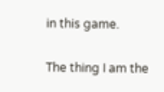in this game.

The thing I am the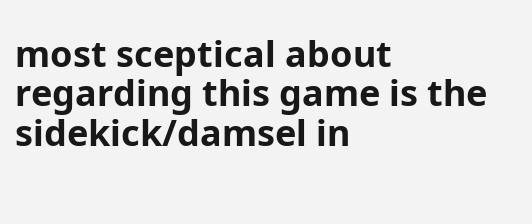most sceptical about regarding this game is the sidekick/damsel in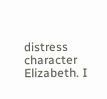distress character Elizabeth. I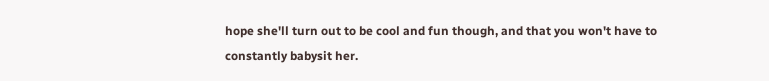hope she'll turn out to be cool and fun though, and that you won't have to constantly babysit her.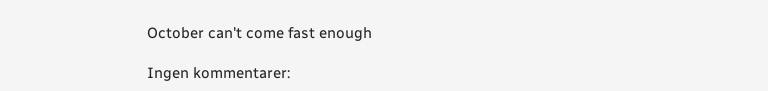October can't come fast enough

Ingen kommentarer: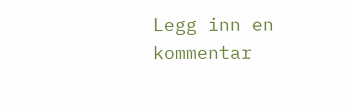Legg inn en kommentar